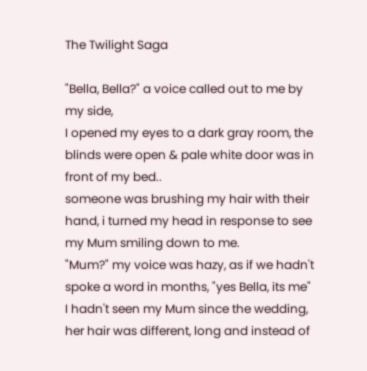The Twilight Saga

"Bella, Bella?" a voice called out to me by my side,
I opened my eyes to a dark gray room, the blinds were open & pale white door was in front of my bed..
someone was brushing my hair with their hand, i turned my head in response to see my Mum smiling down to me.
"Mum?" my voice was hazy, as if we hadn't spoke a word in months, "yes Bella, its me"
I hadn't seen my Mum since the wedding, her hair was different, long and instead of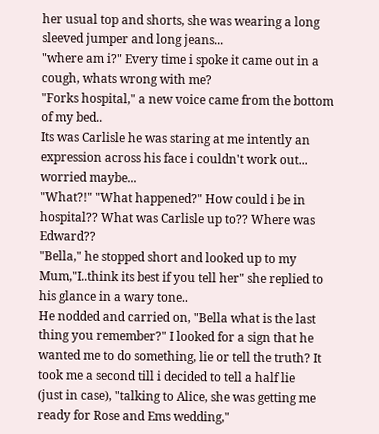her usual top and shorts, she was wearing a long sleeved jumper and long jeans...
"where am i?" Every time i spoke it came out in a cough, whats wrong with me?
"Forks hospital," a new voice came from the bottom of my bed..
Its was Carlisle he was staring at me intently an expression across his face i couldn't work out...
worried maybe...
"What?!" "What happened?" How could i be in hospital?? What was Carlisle up to?? Where was Edward??
"Bella," he stopped short and looked up to my Mum,"I..think its best if you tell her" she replied to his glance in a wary tone..
He nodded and carried on, "Bella what is the last thing you remember?" I looked for a sign that he wanted me to do something, lie or tell the truth? It took me a second till i decided to tell a half lie
(just in case), "talking to Alice, she was getting me ready for Rose and Ems wedding,"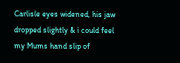Carlisle eyes widened, his jaw dropped slightly & i could feel my Mums hand slip of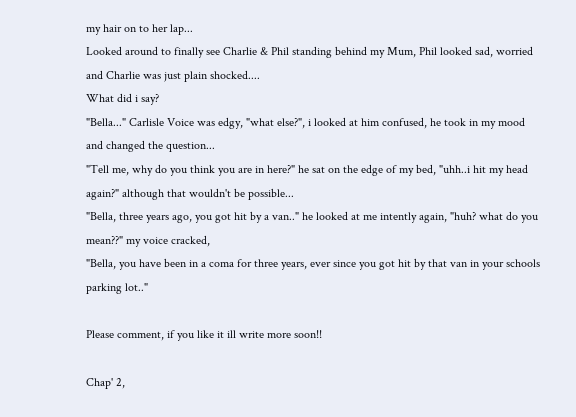my hair on to her lap...
Looked around to finally see Charlie & Phil standing behind my Mum, Phil looked sad, worried and Charlie was just plain shocked....
What did i say?
"Bella..." Carlisle Voice was edgy, "what else?", i looked at him confused, he took in my mood and changed the question...
"Tell me, why do you think you are in here?" he sat on the edge of my bed, "uhh..i hit my head again?" although that wouldn't be possible...
"Bella, three years ago, you got hit by a van.." he looked at me intently again, "huh? what do you mean??" my voice cracked,
"Bella, you have been in a coma for three years, ever since you got hit by that van in your schools parking lot.."

Please comment, if you like it ill write more soon!!

Chap' 2,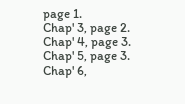page 1.
Chap' 3, page 2.
Chap' 4, page 3.
Chap' 5, page 3.
Chap' 6,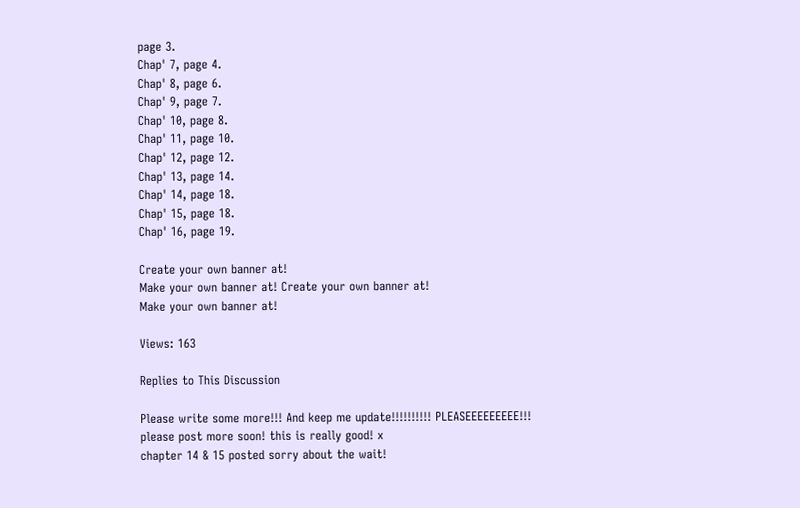page 3.
Chap' 7, page 4.
Chap' 8, page 6.
Chap' 9, page 7.
Chap' 10, page 8.
Chap' 11, page 10.
Chap' 12, page 12.
Chap' 13, page 14.
Chap' 14, page 18.
Chap' 15, page 18.
Chap' 16, page 19.

Create your own banner at!
Make your own banner at! Create your own banner at!
Make your own banner at!

Views: 163

Replies to This Discussion

Please write some more!!! And keep me update!!!!!!!!!! PLEASEEEEEEEEE!!!
please post more soon! this is really good! x
chapter 14 & 15 posted sorry about the wait!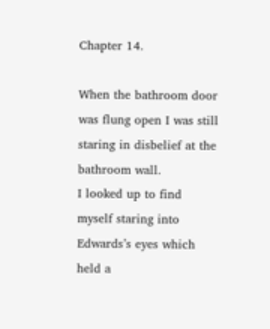Chapter 14.

When the bathroom door was flung open I was still staring in disbelief at the bathroom wall.
I looked up to find myself staring into Edwards’s eyes which held a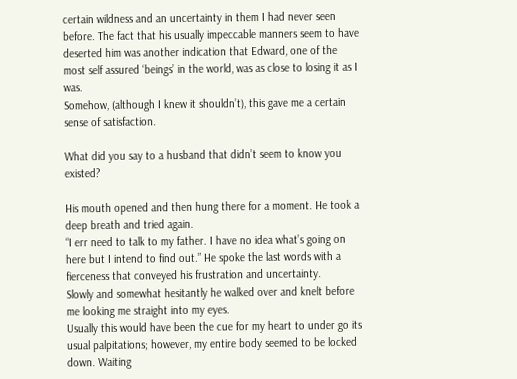certain wildness and an uncertainty in them I had never seen before. The fact that his usually impeccable manners seem to have deserted him was another indication that Edward, one of the most self assured ‘beings’ in the world, was as close to losing it as I was.
Somehow, (although I knew it shouldn’t), this gave me a certain sense of satisfaction.

What did you say to a husband that didn’t seem to know you existed?

His mouth opened and then hung there for a moment. He took a deep breath and tried again.
“I err need to talk to my father. I have no idea what’s going on here but I intend to find out.” He spoke the last words with a fierceness that conveyed his frustration and uncertainty.
Slowly and somewhat hesitantly he walked over and knelt before me looking me straight into my eyes.
Usually this would have been the cue for my heart to under go its usual palpitations; however, my entire body seemed to be locked down. Waiting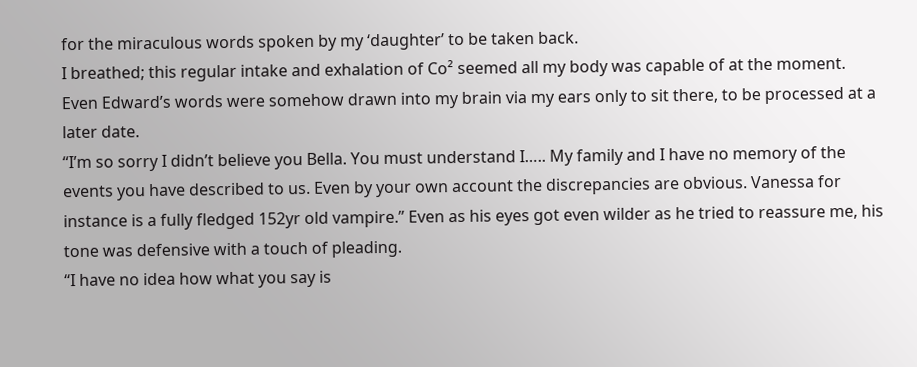for the miraculous words spoken by my ‘daughter’ to be taken back.
I breathed; this regular intake and exhalation of Co² seemed all my body was capable of at the moment. Even Edward’s words were somehow drawn into my brain via my ears only to sit there, to be processed at a later date.
“I’m so sorry I didn’t believe you Bella. You must understand I….. My family and I have no memory of the events you have described to us. Even by your own account the discrepancies are obvious. Vanessa for instance is a fully fledged 152yr old vampire.” Even as his eyes got even wilder as he tried to reassure me, his tone was defensive with a touch of pleading.
“I have no idea how what you say is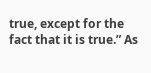true, except for the fact that it is true.” As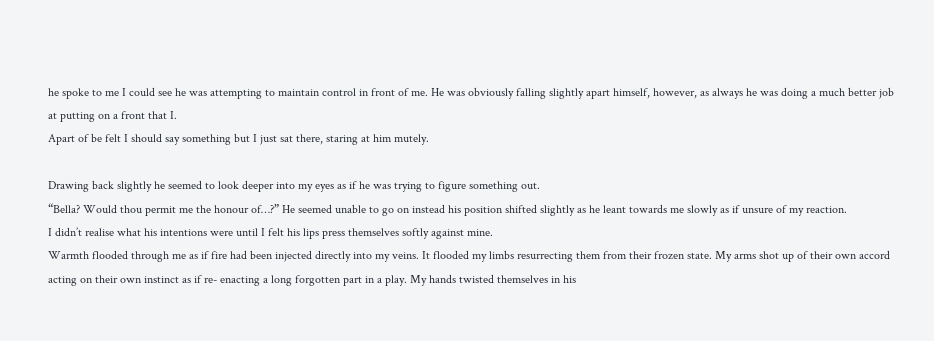he spoke to me I could see he was attempting to maintain control in front of me. He was obviously falling slightly apart himself, however, as always he was doing a much better job at putting on a front that I.
Apart of be felt I should say something but I just sat there, staring at him mutely.

Drawing back slightly he seemed to look deeper into my eyes as if he was trying to figure something out.
“Bella? Would thou permit me the honour of…?” He seemed unable to go on instead his position shifted slightly as he leant towards me slowly as if unsure of my reaction.
I didn’t realise what his intentions were until I felt his lips press themselves softly against mine.
Warmth flooded through me as if fire had been injected directly into my veins. It flooded my limbs resurrecting them from their frozen state. My arms shot up of their own accord acting on their own instinct as if re- enacting a long forgotten part in a play. My hands twisted themselves in his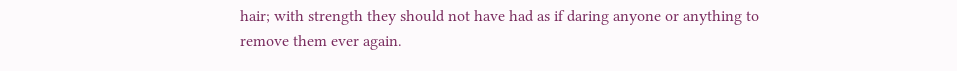hair; with strength they should not have had as if daring anyone or anything to remove them ever again.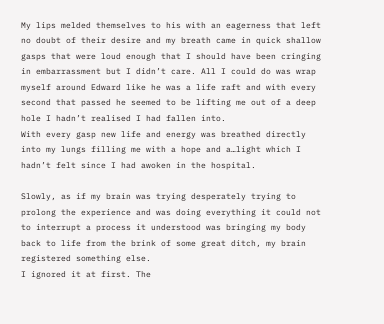My lips melded themselves to his with an eagerness that left no doubt of their desire and my breath came in quick shallow gasps that were loud enough that I should have been cringing in embarrassment but I didn’t care. All I could do was wrap myself around Edward like he was a life raft and with every second that passed he seemed to be lifting me out of a deep hole I hadn’t realised I had fallen into.
With every gasp new life and energy was breathed directly into my lungs filling me with a hope and a…light which I hadn’t felt since I had awoken in the hospital.

Slowly, as if my brain was trying desperately trying to prolong the experience and was doing everything it could not to interrupt a process it understood was bringing my body back to life from the brink of some great ditch, my brain registered something else.
I ignored it at first. The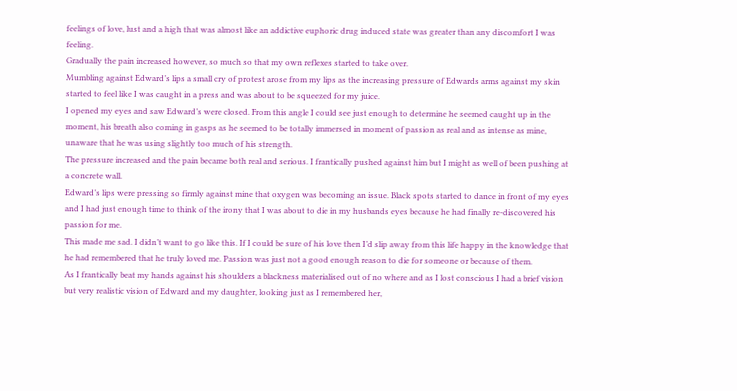feelings of love, lust and a high that was almost like an addictive euphoric drug induced state was greater than any discomfort I was feeling.
Gradually the pain increased however, so much so that my own reflexes started to take over.
Mumbling against Edward’s lips a small cry of protest arose from my lips as the increasing pressure of Edwards arms against my skin started to feel like I was caught in a press and was about to be squeezed for my juice.
I opened my eyes and saw Edward’s were closed. From this angle I could see just enough to determine he seemed caught up in the moment, his breath also coming in gasps as he seemed to be totally immersed in moment of passion as real and as intense as mine, unaware that he was using slightly too much of his strength.
The pressure increased and the pain became both real and serious. I frantically pushed against him but I might as well of been pushing at a concrete wall.
Edward’s lips were pressing so firmly against mine that oxygen was becoming an issue. Black spots started to dance in front of my eyes and I had just enough time to think of the irony that I was about to die in my husbands eyes because he had finally re-discovered his passion for me.
This made me sad. I didn’t want to go like this. If I could be sure of his love then I’d slip away from this life happy in the knowledge that he had remembered that he truly loved me. Passion was just not a good enough reason to die for someone or because of them.
As I frantically beat my hands against his shoulders a blackness materialised out of no where and as I lost conscious I had a brief vision but very realistic vision of Edward and my daughter, looking just as I remembered her,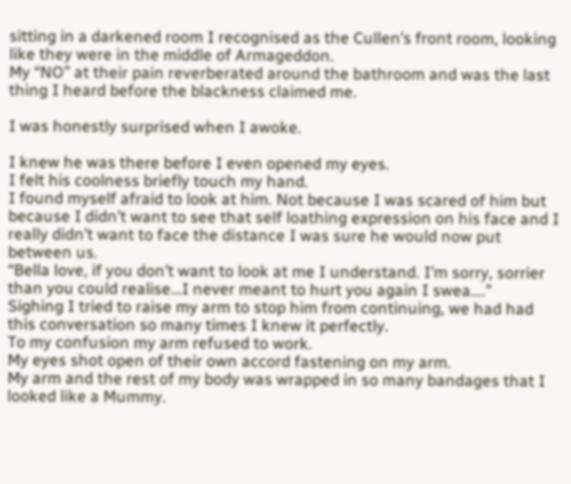sitting in a darkened room I recognised as the Cullen’s front room, looking like they were in the middle of Armageddon.
My “NO” at their pain reverberated around the bathroom and was the last thing I heard before the blackness claimed me.

I was honestly surprised when I awoke.

I knew he was there before I even opened my eyes.
I felt his coolness briefly touch my hand.
I found myself afraid to look at him. Not because I was scared of him but because I didn’t want to see that self loathing expression on his face and I really didn’t want to face the distance I was sure he would now put between us.
“Bella love, if you don’t want to look at me I understand. I’m sorry, sorrier than you could realise…I never meant to hurt you again I swea….”
Sighing I tried to raise my arm to stop him from continuing, we had had this conversation so many times I knew it perfectly.
To my confusion my arm refused to work.
My eyes shot open of their own accord fastening on my arm.
My arm and the rest of my body was wrapped in so many bandages that I looked like a Mummy.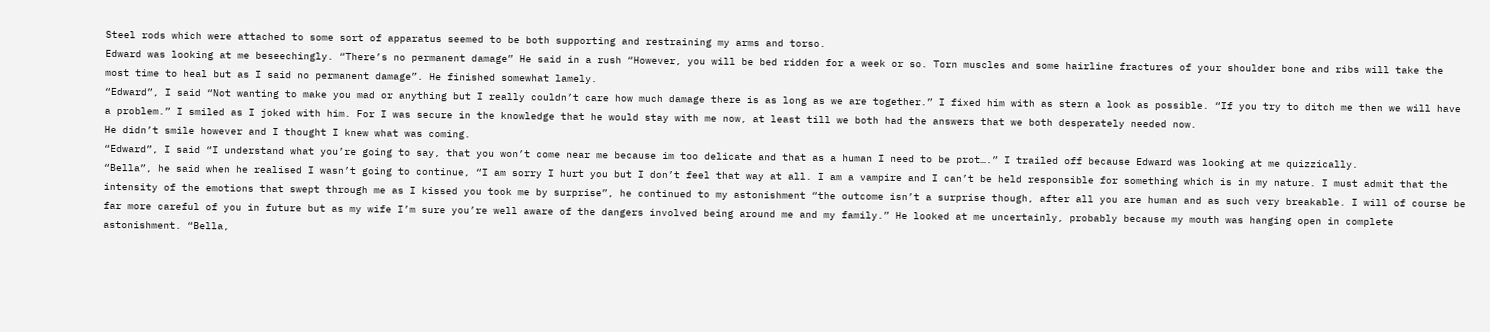Steel rods which were attached to some sort of apparatus seemed to be both supporting and restraining my arms and torso.
Edward was looking at me beseechingly. “There’s no permanent damage” He said in a rush “However, you will be bed ridden for a week or so. Torn muscles and some hairline fractures of your shoulder bone and ribs will take the most time to heal but as I said no permanent damage”. He finished somewhat lamely.
“Edward”, I said “Not wanting to make you mad or anything but I really couldn’t care how much damage there is as long as we are together.” I fixed him with as stern a look as possible. “If you try to ditch me then we will have a problem.” I smiled as I joked with him. For I was secure in the knowledge that he would stay with me now, at least till we both had the answers that we both desperately needed now.
He didn’t smile however and I thought I knew what was coming.
“Edward”, I said “I understand what you’re going to say, that you won’t come near me because im too delicate and that as a human I need to be prot….” I trailed off because Edward was looking at me quizzically.
“Bella”, he said when he realised I wasn’t going to continue, “I am sorry I hurt you but I don’t feel that way at all. I am a vampire and I can’t be held responsible for something which is in my nature. I must admit that the intensity of the emotions that swept through me as I kissed you took me by surprise”, he continued to my astonishment “the outcome isn’t a surprise though, after all you are human and as such very breakable. I will of course be far more careful of you in future but as my wife I’m sure you’re well aware of the dangers involved being around me and my family.” He looked at me uncertainly, probably because my mouth was hanging open in complete astonishment. “Bella,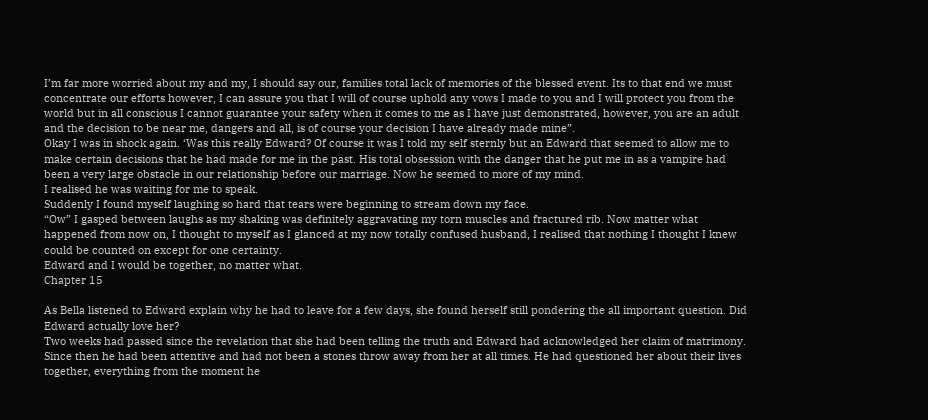I’m far more worried about my and my, I should say our, families total lack of memories of the blessed event. Its to that end we must concentrate our efforts however, I can assure you that I will of course uphold any vows I made to you and I will protect you from the world but in all conscious I cannot guarantee your safety when it comes to me as I have just demonstrated, however, you are an adult and the decision to be near me, dangers and all, is of course your decision I have already made mine”.
Okay I was in shock again. ‘Was this really Edward? Of course it was I told my self sternly but an Edward that seemed to allow me to make certain decisions that he had made for me in the past. His total obsession with the danger that he put me in as a vampire had been a very large obstacle in our relationship before our marriage. Now he seemed to more of my mind.
I realised he was waiting for me to speak.
Suddenly I found myself laughing so hard that tears were beginning to stream down my face.
“Ow” I gasped between laughs as my shaking was definitely aggravating my torn muscles and fractured rib. Now matter what happened from now on, I thought to myself as I glanced at my now totally confused husband, I realised that nothing I thought I knew could be counted on except for one certainty.
Edward and I would be together, no matter what.
Chapter 15

As Bella listened to Edward explain why he had to leave for a few days, she found herself still pondering the all important question. Did Edward actually love her?
Two weeks had passed since the revelation that she had been telling the truth and Edward had acknowledged her claim of matrimony. Since then he had been attentive and had not been a stones throw away from her at all times. He had questioned her about their lives together, everything from the moment he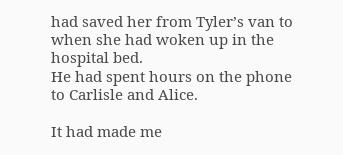had saved her from Tyler’s van to when she had woken up in the hospital bed.
He had spent hours on the phone to Carlisle and Alice.

It had made me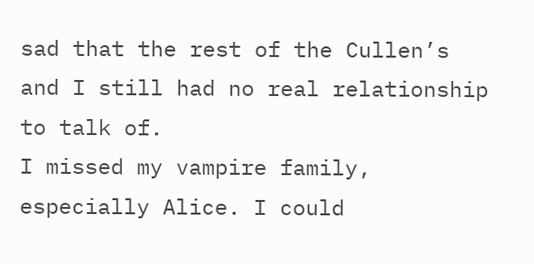sad that the rest of the Cullen’s and I still had no real relationship to talk of.
I missed my vampire family, especially Alice. I could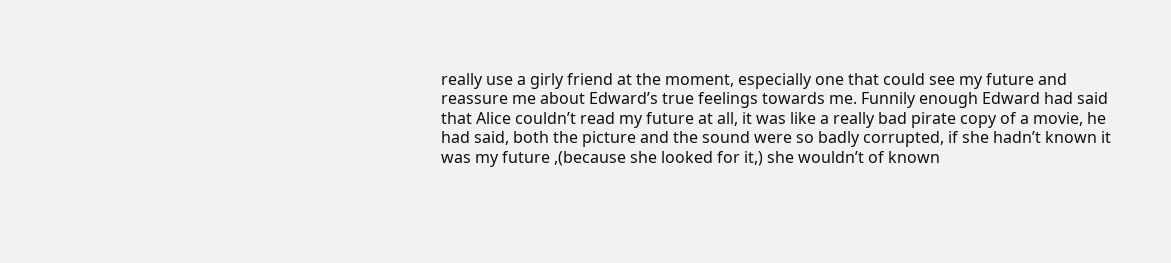really use a girly friend at the moment, especially one that could see my future and reassure me about Edward’s true feelings towards me. Funnily enough Edward had said that Alice couldn’t read my future at all, it was like a really bad pirate copy of a movie, he had said, both the picture and the sound were so badly corrupted, if she hadn’t known it was my future ,(because she looked for it,) she wouldn’t of known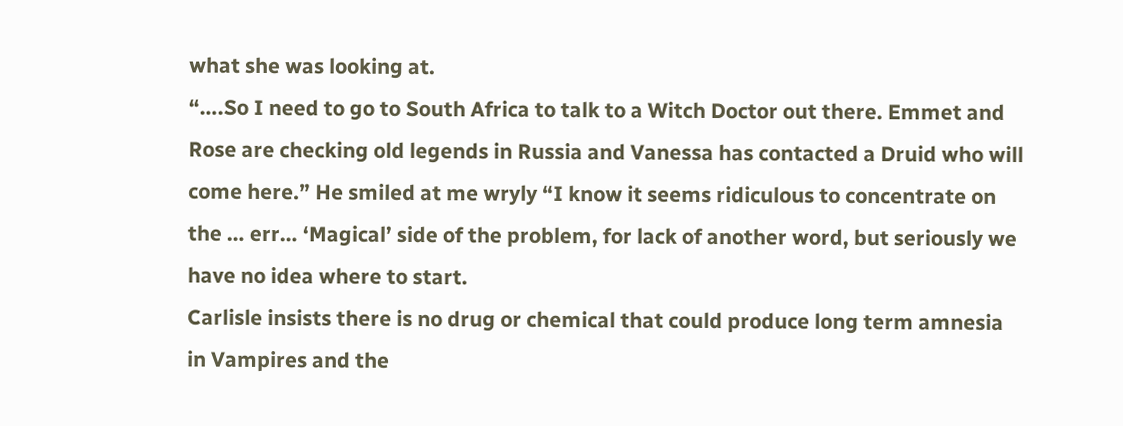what she was looking at.
“….So I need to go to South Africa to talk to a Witch Doctor out there. Emmet and Rose are checking old legends in Russia and Vanessa has contacted a Druid who will come here.” He smiled at me wryly “I know it seems ridiculous to concentrate on the … err… ‘Magical’ side of the problem, for lack of another word, but seriously we have no idea where to start.
Carlisle insists there is no drug or chemical that could produce long term amnesia in Vampires and the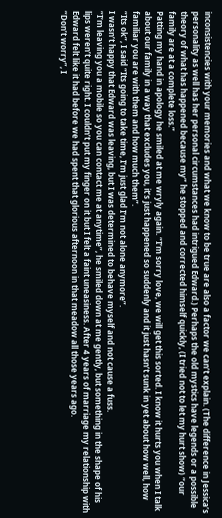inconsistencies with your memories and what we know to be true are also a factor we can’t explain. (The difference in Jessica’s personality as well has her personal circumstances had intrigued Edward.) Perhaps the old mystics have legends or a possible theory of what has happened because my” he stopped and corrected himself quickly, (I tried not to let my hurt show) “our family are at a complete loss.”
Patting my hand in apology he smiled at me wryly again. “I’m sorry love, we will get this sorted. I know it hurts you when I talk about our family in a way that excludes you, it’s just happened so suddenly and it just hasn’t sunk in yet about how well, how familiar you are with them and how much them”.
“Its ok”, I said “Its going to take time, I’m just glad I’m not alone anymore”.
I wasn’t happy that Edward was leaving, but I was determined to behave myself and not cause a fuss.
“I’m leaving you a mobile so you can contact me at anytime”, he smiled down at me gently, but something in the shape of his lips weren’t quite right. I couldn’t put my finger on it but I felt a faint uneasiness. After 4 years of marriage my relationship with Edward felt like it had before we had spent that glorious afternoon in that meadow all those years ago.
“Don’t worry”, I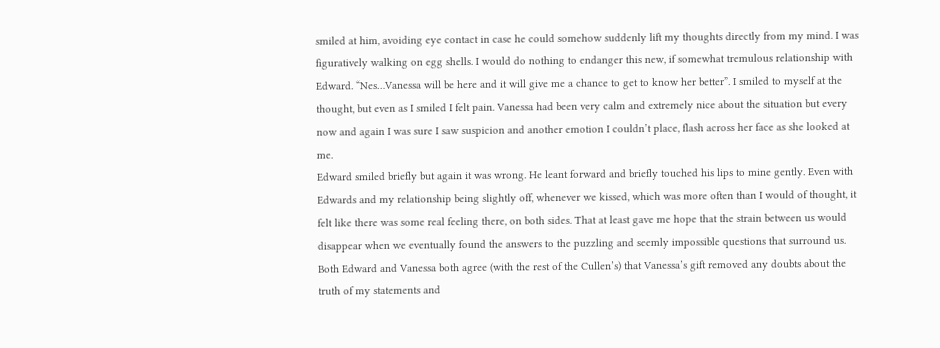smiled at him, avoiding eye contact in case he could somehow suddenly lift my thoughts directly from my mind. I was figuratively walking on egg shells. I would do nothing to endanger this new, if somewhat tremulous relationship with Edward. “Nes…Vanessa will be here and it will give me a chance to get to know her better”. I smiled to myself at the thought, but even as I smiled I felt pain. Vanessa had been very calm and extremely nice about the situation but every now and again I was sure I saw suspicion and another emotion I couldn’t place, flash across her face as she looked at me.
Edward smiled briefly but again it was wrong. He leant forward and briefly touched his lips to mine gently. Even with Edwards and my relationship being slightly off, whenever we kissed, which was more often than I would of thought, it felt like there was some real feeling there, on both sides. That at least gave me hope that the strain between us would disappear when we eventually found the answers to the puzzling and seemly impossible questions that surround us. Both Edward and Vanessa both agree (with the rest of the Cullen’s) that Vanessa’s gift removed any doubts about the truth of my statements and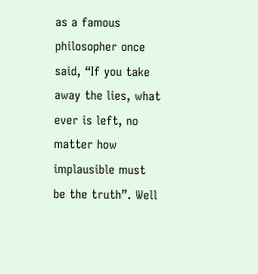as a famous philosopher once said, “If you take away the lies, what ever is left, no matter how implausible must be the truth”. Well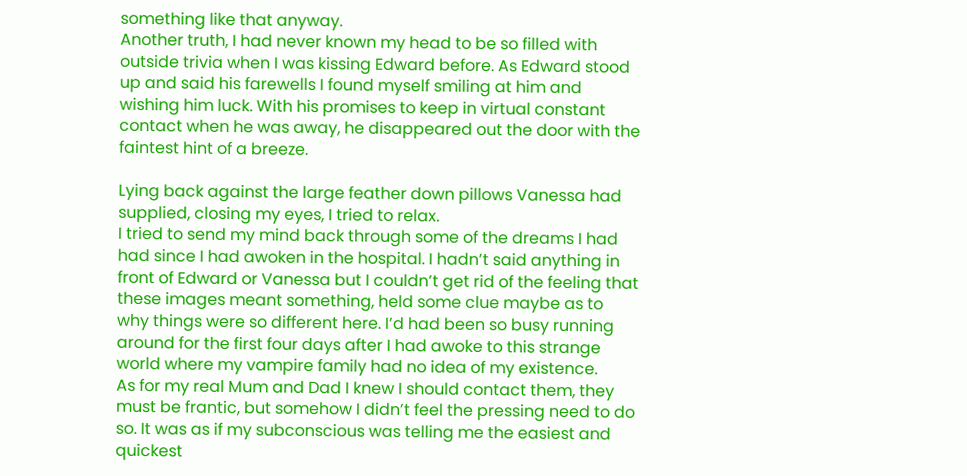something like that anyway.
Another truth, I had never known my head to be so filled with outside trivia when I was kissing Edward before. As Edward stood up and said his farewells I found myself smiling at him and wishing him luck. With his promises to keep in virtual constant contact when he was away, he disappeared out the door with the faintest hint of a breeze.

Lying back against the large feather down pillows Vanessa had supplied, closing my eyes, I tried to relax.
I tried to send my mind back through some of the dreams I had had since I had awoken in the hospital. I hadn’t said anything in front of Edward or Vanessa but I couldn’t get rid of the feeling that these images meant something, held some clue maybe as to why things were so different here. I’d had been so busy running around for the first four days after I had awoke to this strange world where my vampire family had no idea of my existence.
As for my real Mum and Dad I knew I should contact them, they must be frantic, but somehow I didn’t feel the pressing need to do so. It was as if my subconscious was telling me the easiest and quickest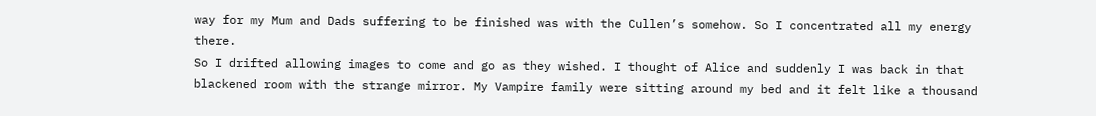way for my Mum and Dads suffering to be finished was with the Cullen’s somehow. So I concentrated all my energy there.
So I drifted allowing images to come and go as they wished. I thought of Alice and suddenly I was back in that blackened room with the strange mirror. My Vampire family were sitting around my bed and it felt like a thousand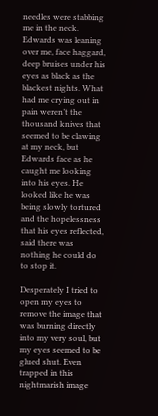needles were stabbing me in the neck. Edwards was leaning over me, face haggard, deep bruises under his eyes as black as the blackest nights. What had me crying out in pain weren’t the thousand knives that seemed to be clawing at my neck, but Edwards face as he caught me looking into his eyes. He looked like he was being slowly tortured and the hopelessness that his eyes reflected, said there was nothing he could do to stop it.

Desperately I tried to open my eyes to remove the image that was burning directly into my very soul, but my eyes seemed to be glued shut. Even trapped in this nightmarish image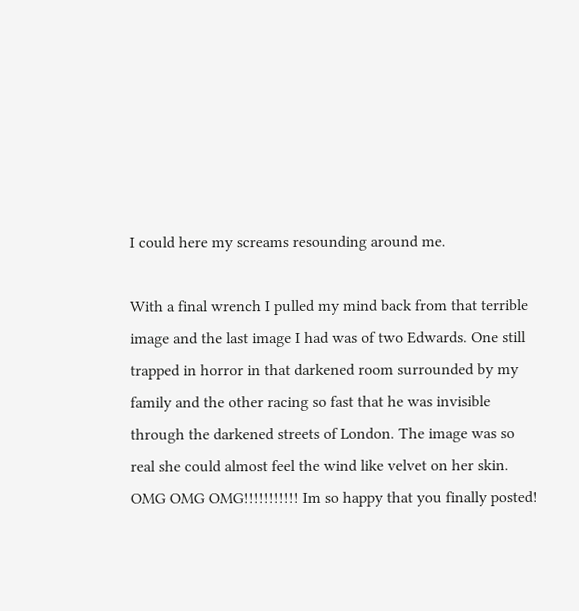I could here my screams resounding around me.

With a final wrench I pulled my mind back from that terrible image and the last image I had was of two Edwards. One still trapped in horror in that darkened room surrounded by my family and the other racing so fast that he was invisible through the darkened streets of London. The image was so real she could almost feel the wind like velvet on her skin.
OMG OMG OMG!!!!!!!!!!! Im so happy that you finally posted!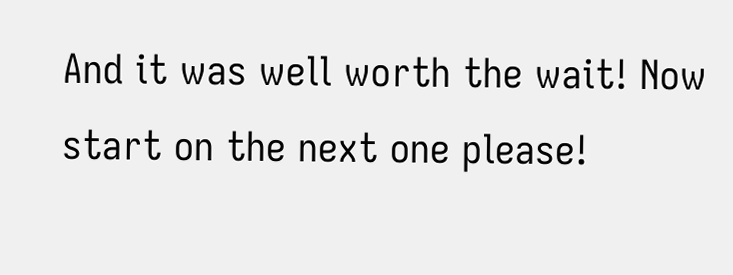And it was well worth the wait! Now start on the next one please!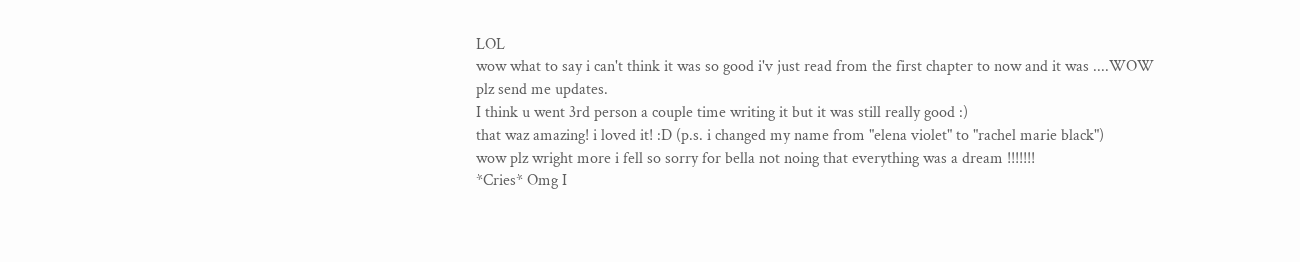LOL
wow what to say i can't think it was so good i'v just read from the first chapter to now and it was ....WOW plz send me updates.
I think u went 3rd person a couple time writing it but it was still really good :)
that waz amazing! i loved it! :D (p.s. i changed my name from "elena violet" to "rachel marie black")
wow plz wright more i fell so sorry for bella not noing that everything was a dream !!!!!!!
*Cries* Omg I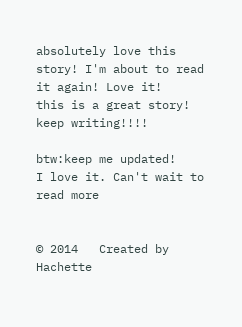absolutely love this story! I'm about to read it again! Love it!
this is a great story! keep writing!!!!

btw:keep me updated!
I love it. Can't wait to read more


© 2014   Created by Hachette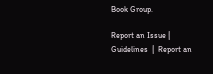Book Group.

Report an Issue | Guidelines  |  Report an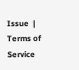Issue  |  Terms of Service